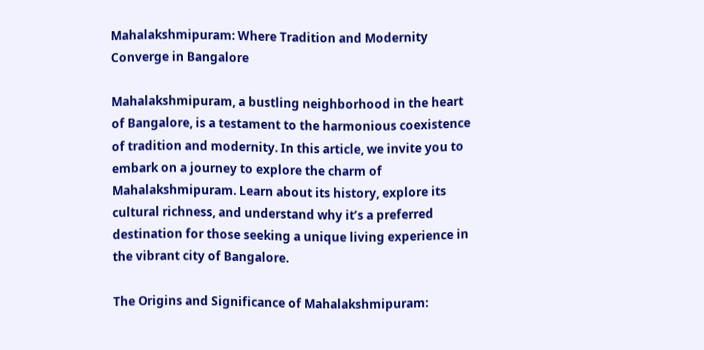Mahalakshmipuram: Where Tradition and Modernity Converge in Bangalore

Mahalakshmipuram, a bustling neighborhood in the heart of Bangalore, is a testament to the harmonious coexistence of tradition and modernity. In this article, we invite you to embark on a journey to explore the charm of Mahalakshmipuram. Learn about its history, explore its cultural richness, and understand why it’s a preferred destination for those seeking a unique living experience in the vibrant city of Bangalore.

The Origins and Significance of Mahalakshmipuram: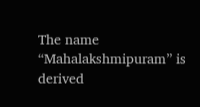The name “Mahalakshmipuram” is derived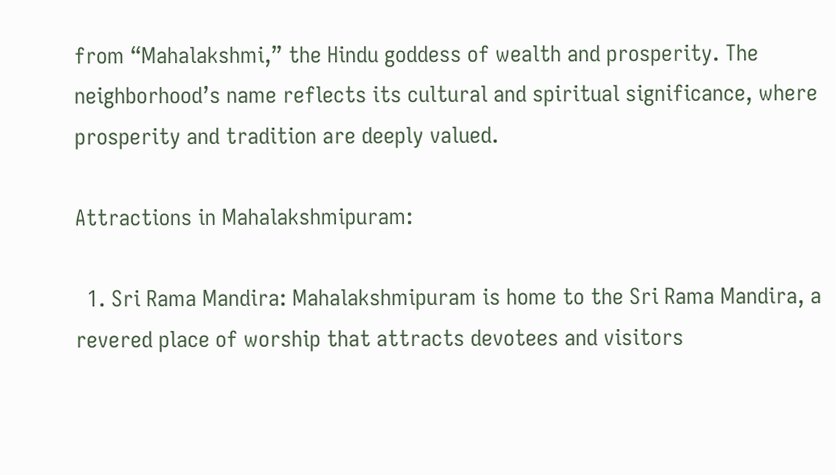from “Mahalakshmi,” the Hindu goddess of wealth and prosperity. The neighborhood’s name reflects its cultural and spiritual significance, where prosperity and tradition are deeply valued.

Attractions in Mahalakshmipuram:

  1. Sri Rama Mandira: Mahalakshmipuram is home to the Sri Rama Mandira, a revered place of worship that attracts devotees and visitors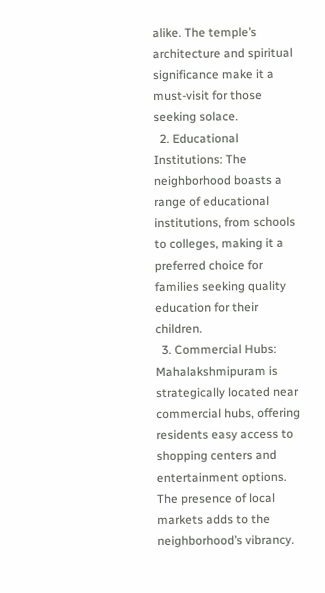alike. The temple’s architecture and spiritual significance make it a must-visit for those seeking solace.
  2. Educational Institutions: The neighborhood boasts a range of educational institutions, from schools to colleges, making it a preferred choice for families seeking quality education for their children.
  3. Commercial Hubs: Mahalakshmipuram is strategically located near commercial hubs, offering residents easy access to shopping centers and entertainment options. The presence of local markets adds to the neighborhood’s vibrancy.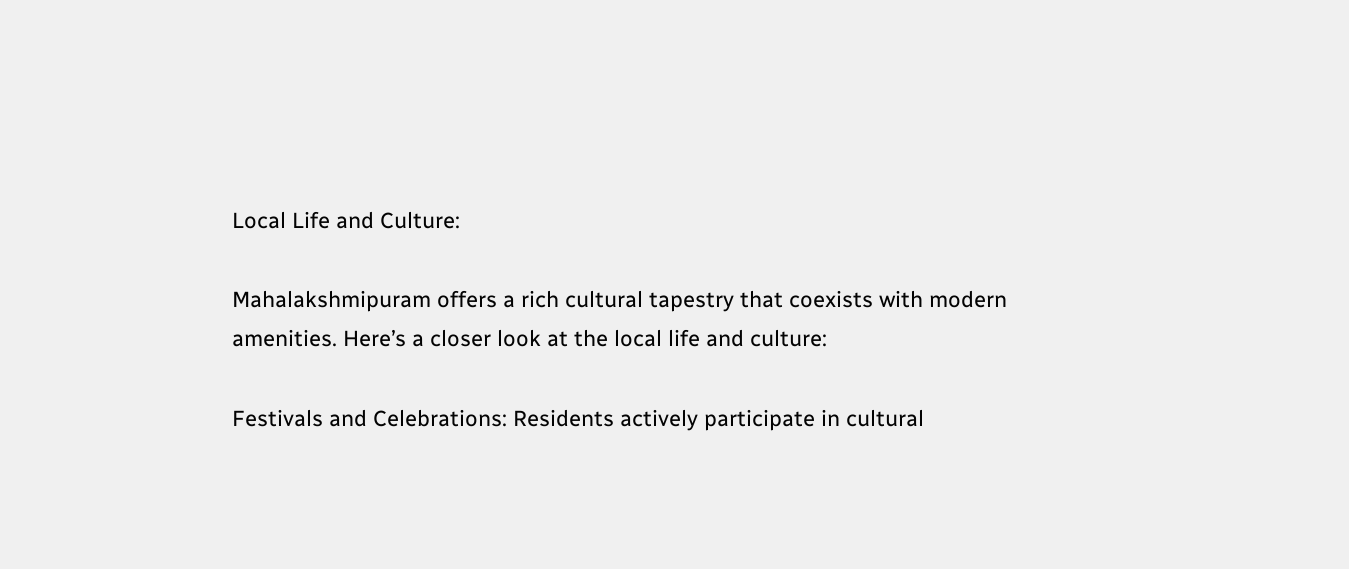Local Life and Culture:

Mahalakshmipuram offers a rich cultural tapestry that coexists with modern amenities. Here’s a closer look at the local life and culture:

Festivals and Celebrations: Residents actively participate in cultural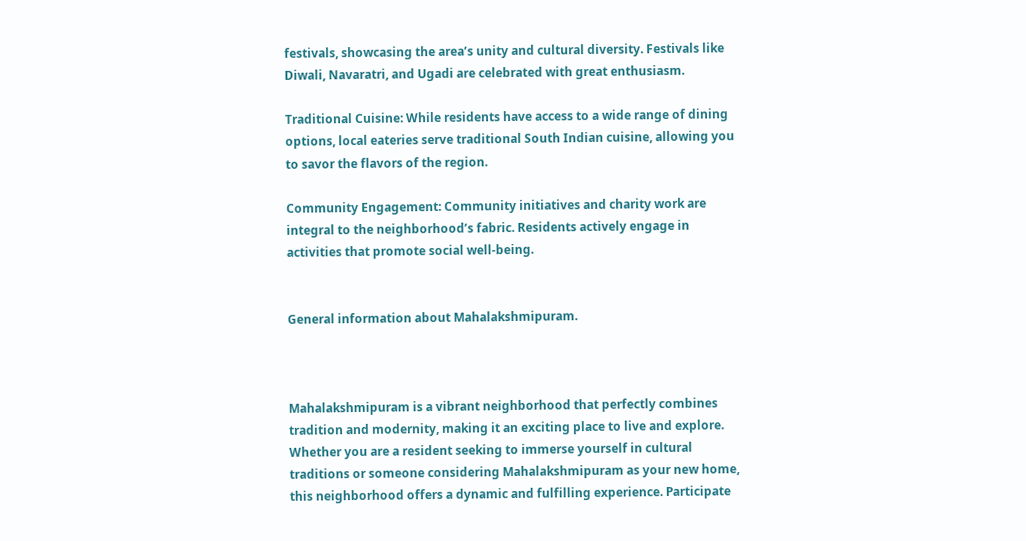festivals, showcasing the area’s unity and cultural diversity. Festivals like Diwali, Navaratri, and Ugadi are celebrated with great enthusiasm.

Traditional Cuisine: While residents have access to a wide range of dining options, local eateries serve traditional South Indian cuisine, allowing you to savor the flavors of the region.

Community Engagement: Community initiatives and charity work are integral to the neighborhood’s fabric. Residents actively engage in activities that promote social well-being.


General information about Mahalakshmipuram.



Mahalakshmipuram is a vibrant neighborhood that perfectly combines tradition and modernity, making it an exciting place to live and explore. Whether you are a resident seeking to immerse yourself in cultural traditions or someone considering Mahalakshmipuram as your new home, this neighborhood offers a dynamic and fulfilling experience. Participate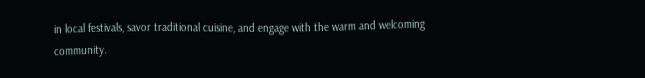in local festivals, savor traditional cuisine, and engage with the warm and welcoming community.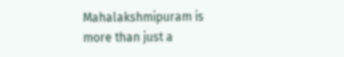Mahalakshmipuram is more than just a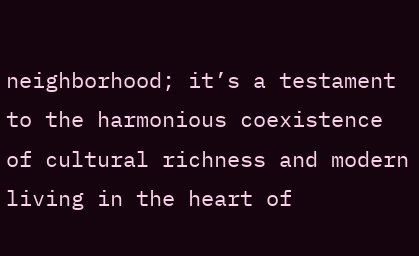neighborhood; it’s a testament to the harmonious coexistence of cultural richness and modern living in the heart of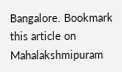Bangalore. Bookmark this article on Mahalakshmipuram